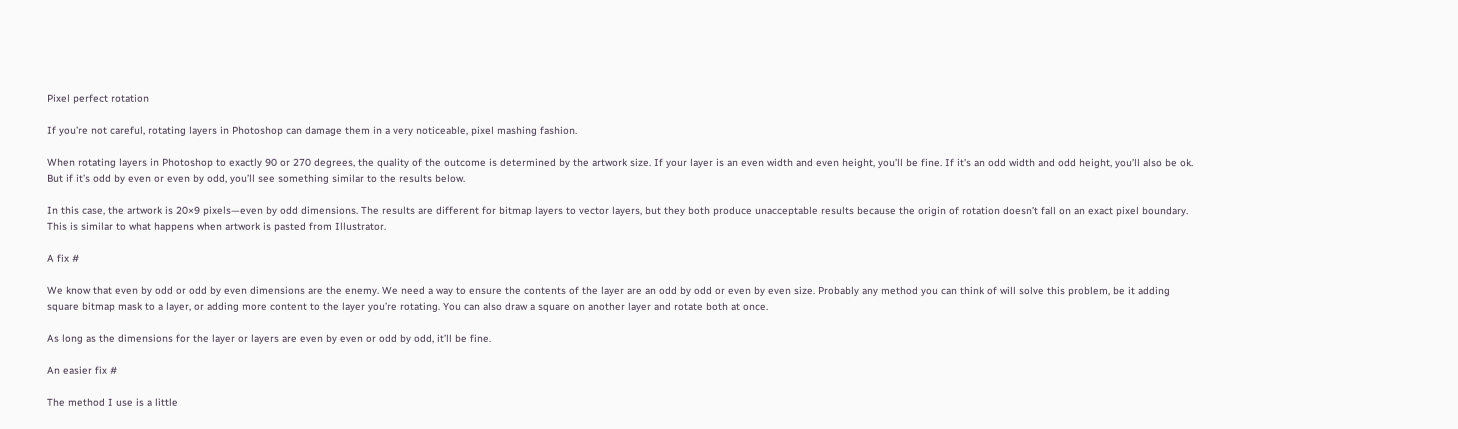Pixel perfect rotation

If you’re not careful, rotating layers in Photoshop can damage them in a very noticeable, pixel mashing fashion.

When rotating layers in Photoshop to exactly 90 or 270 degrees, the quality of the outcome is determined by the artwork size. If your layer is an even width and even height, you’ll be fine. If it’s an odd width and odd height, you’ll also be ok. But if it’s odd by even or even by odd, you’ll see something similar to the results below.

In this case, the artwork is 20×9 pixels—even by odd dimensions. The results are different for bitmap layers to vector layers, but they both produce unacceptable results because the origin of rotation doesn’t fall on an exact pixel boundary. This is similar to what happens when artwork is pasted from Illustrator.

A fix #

We know that even by odd or odd by even dimensions are the enemy. We need a way to ensure the contents of the layer are an odd by odd or even by even size. Probably any method you can think of will solve this problem, be it adding square bitmap mask to a layer, or adding more content to the layer you’re rotating. You can also draw a square on another layer and rotate both at once.

As long as the dimensions for the layer or layers are even by even or odd by odd, it’ll be fine.

An easier fix #

The method I use is a little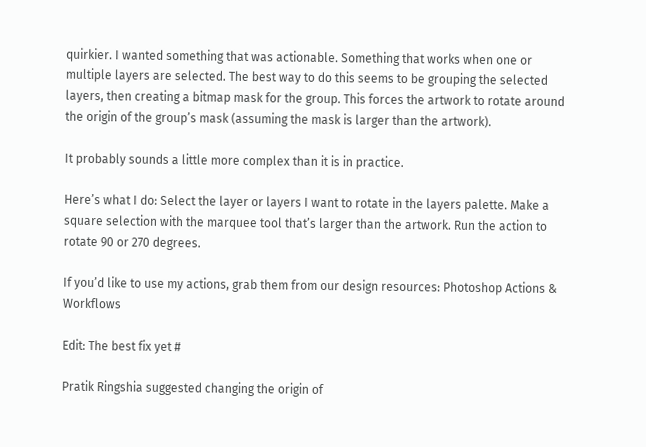quirkier. I wanted something that was actionable. Something that works when one or multiple layers are selected. The best way to do this seems to be grouping the selected layers, then creating a bitmap mask for the group. This forces the artwork to rotate around the origin of the group’s mask (assuming the mask is larger than the artwork).

It probably sounds a little more complex than it is in practice.

Here’s what I do: Select the layer or layers I want to rotate in the layers palette. Make a square selection with the marquee tool that’s larger than the artwork. Run the action to rotate 90 or 270 degrees.

If you’d like to use my actions, grab them from our design resources: Photoshop Actions & Workflows

Edit: The best fix yet #

Pratik Ringshia suggested changing the origin of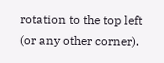rotation to the top left (or any other corner).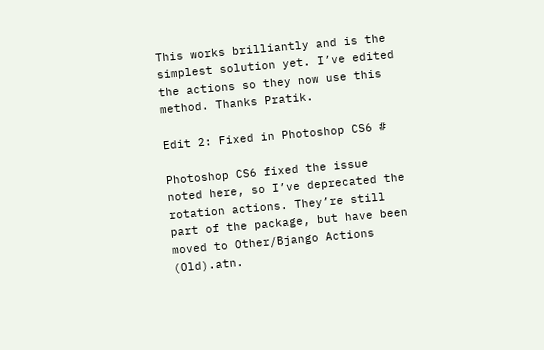This works brilliantly and is the simplest solution yet. I’ve edited the actions so they now use this method. Thanks Pratik.

Edit 2: Fixed in Photoshop CS6 #

Photoshop CS6 fixed the issue noted here, so I’ve deprecated the rotation actions. They’re still part of the package, but have been moved to Other/Bjango Actions (Old).atn.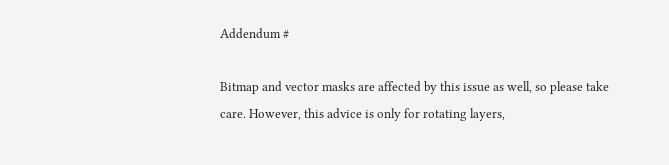Addendum #

Bitmap and vector masks are affected by this issue as well, so please take care. However, this advice is only for rotating layers,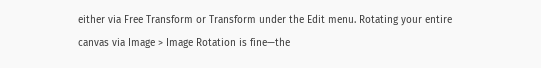either via Free Transform or Transform under the Edit menu. Rotating your entire canvas via Image > Image Rotation is fine—the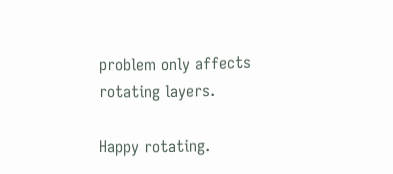problem only affects rotating layers.

Happy rotating.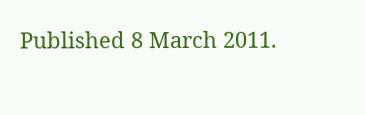Published 8 March 2011.